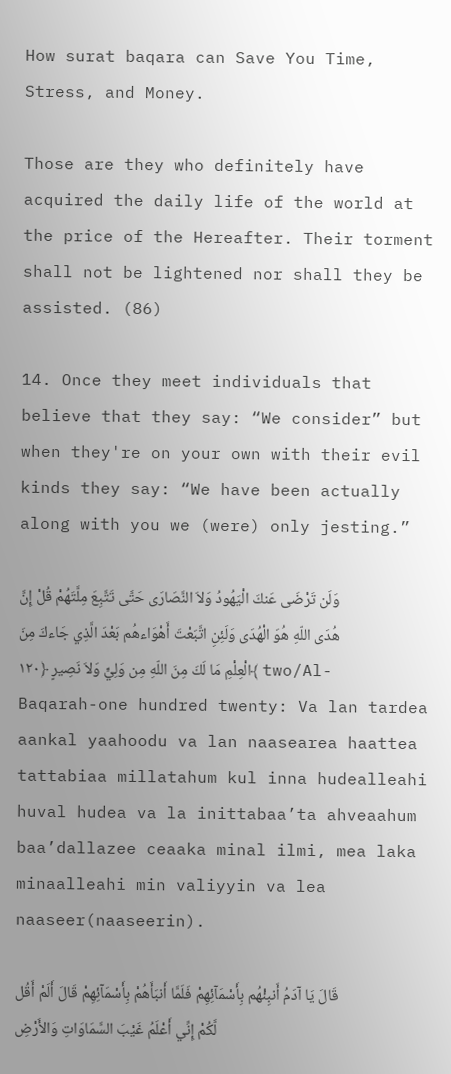How surat baqara can Save You Time, Stress, and Money.

Those are they who definitely have acquired the daily life of the world at the price of the Hereafter. Their torment shall not be lightened nor shall they be assisted. (86)

14. Once they meet individuals that believe that they say: “We consider” but when they're on your own with their evil kinds they say: “We have been actually along with you we (were) only jesting.”

وَلَن تَرْضَى عَنكَ الْيَهُودُ وَلاَ النَّصَارَى حَتَّى تَتَّبِعَ مِلَّتَهُمْ قُلْ إِنَّ هُدَى اللّهِ هُوَ الْهُدَى وَلَئِنِ اتَّبَعْتَ أَهْوَاءهُم بَعْدَ الَّذِي جَاءكَ مِنَ الْعِلْمِ مَا لَكَ مِنَ اللّهِ مِن وَلِيٍّ وَلاَ نَصِيرٍ ﴿١٢٠﴾ two/Al-Baqarah-one hundred twenty: Va lan tardea aankal yaahoodu va lan naasearea haattea tattabiaa millatahum kul inna hudealleahi huval hudea va la inittabaa’ta ahveaahum baa’dallazee ceaaka minal ilmi, mea laka minaalleahi min valiyyin va lea naaseer(naaseerin).

قَالَ يَا آدَمُ أَنبِئْهُم بِأَسْمَآئِهِمْ فَلَمَّا أَنبَأَهُمْ بِأَسْمَآئِهِمْ قَالَ أَلَمْ أَقُل لَّكُمْ إِنِّي أَعْلَمُ غَيْبَ السَّمَاوَاتِ وَالأَرْضِ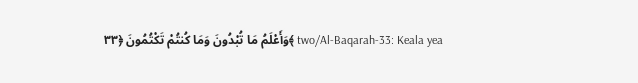وَأَعْلَمُ مَا تُبْدُونَ وَمَا كُنتُمْ تَكْتُمُونَ ﴿٣٣﴾ two/Al-Baqarah-33: Keala yea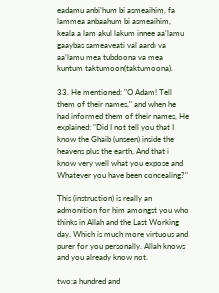eadamu anbi’hum bi asmeaihim, fa lammea anbaahum bi asmeaihim, keala a lam akul lakum innee aa’lamu gaaybas sameaveati val aardı va aa’lamu mea tubdoona va mea kuntum taktumoon(taktumoona).

33. He mentioned: "O Adam! Tell them of their names," and when he had informed them of their names, He explained: "Did I not tell you that I know the Ghaib (unseen) inside the heavens plus the earth, And that i know very well what you expose and Whatever you have been concealing?"

This (instruction) is really an admonition for him amongst you who thinks in Allah and the Last Working day. Which is much more virtuous and purer for you personally. Allah knows and you already know not.

two:a hundred and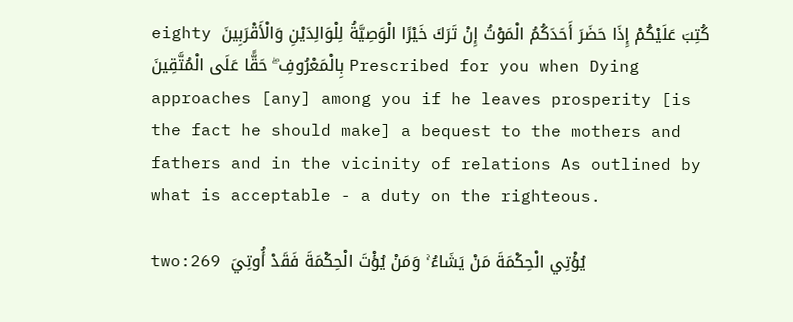eighty كُتِبَ عَلَيْكُمْ إِذَا حَضَرَ أَحَدَكُمُ الْمَوْتُ إِنْ تَرَكَ خَيْرًا الْوَصِيَّةُ لِلْوَالِدَيْنِ وَالْأَقْرَبِينَ بِالْمَعْرُوفِ ۖ حَقًّا عَلَى الْمُتَّقِينَ Prescribed for you when Dying approaches [any] among you if he leaves prosperity [is the fact he should make] a bequest to the mothers and fathers and in the vicinity of relations As outlined by what is acceptable - a duty on the righteous.

two:269 يُؤْتِي الْحِكْمَةَ مَنْ يَشَاءُ ۚ وَمَنْ يُؤْتَ الْحِكْمَةَ فَقَدْ أُوتِيَ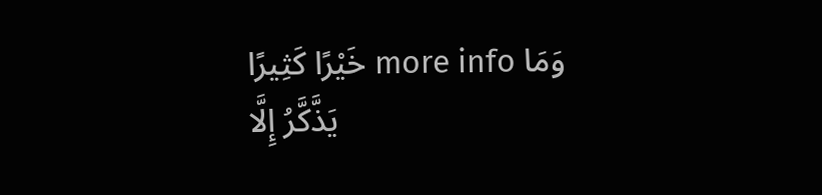خَيْرًا كَثِيرًا more info وَمَا يَذَّكَّرُ إِلَّا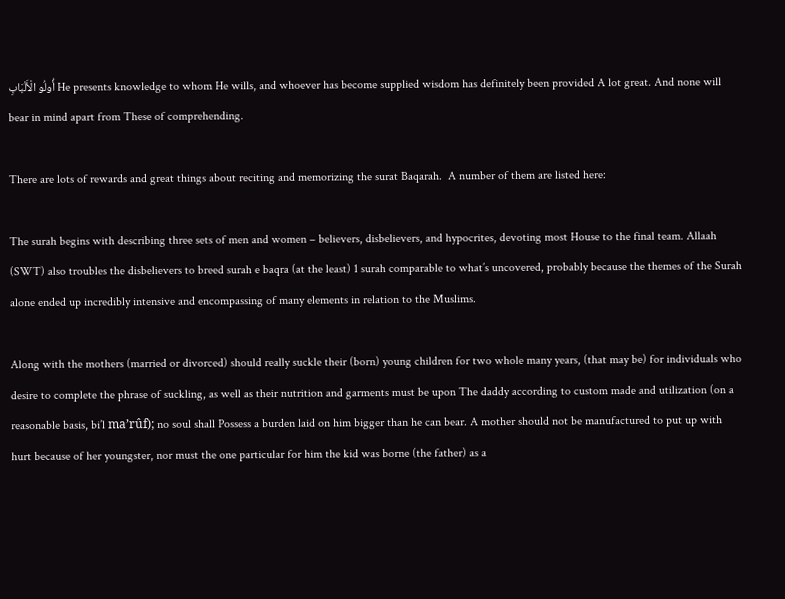أُولُو الْأَلْبَابِ He presents knowledge to whom He wills, and whoever has become supplied wisdom has definitely been provided A lot great. And none will bear in mind apart from These of comprehending.

There are lots of rewards and great things about reciting and memorizing the surat Baqarah.  A number of them are listed here:

The surah begins with describing three sets of men and women – believers, disbelievers, and hypocrites, devoting most House to the final team. Allaah (SWT) also troubles the disbelievers to breed surah e baqra (at the least) 1 surah comparable to what’s uncovered, probably because the themes of the Surah alone ended up incredibly intensive and encompassing of many elements in relation to the Muslims.

Along with the mothers (married or divorced) should really suckle their (born) young children for two whole many years, (that may be) for individuals who desire to complete the phrase of suckling, as well as their nutrition and garments must be upon The daddy according to custom made and utilization (on a reasonable basis, bi’l ma’rûf); no soul shall Possess a burden laid on him bigger than he can bear. A mother should not be manufactured to put up with hurt because of her youngster, nor must the one particular for him the kid was borne (the father) as a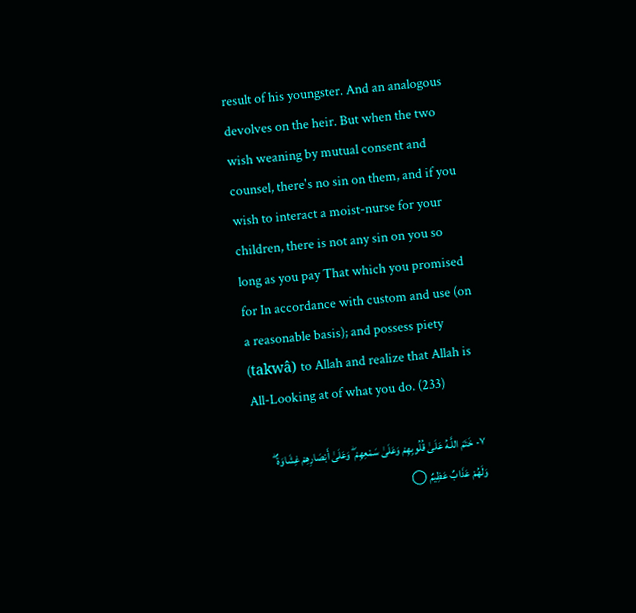result of his youngster. And an analogous devolves on the heir. But when the two wish weaning by mutual consent and counsel, there's no sin on them, and if you wish to interact a moist-nurse for your children, there is not any sin on you so long as you pay That which you promised for In accordance with custom and use (on a reasonable basis); and possess piety (takwâ) to Allah and realize that Allah is All-Looking at of what you do. (233)

٧- خَتَمَ اللَّـهُ عَلَىٰ قُلُوبِهِمْ وَعَلَىٰ سَمْعِهِمْ ۖ وَعَلَىٰ أَبْصَارِهِمْ غِشَاوَةٌ ۖ وَلَهُمْ عَذَابٌ عَظِيمٌ ◯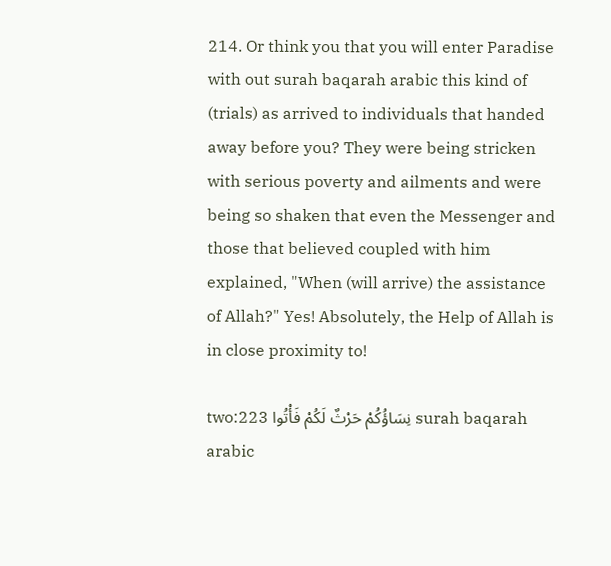214. Or think you that you will enter Paradise with out surah baqarah arabic this kind of (trials) as arrived to individuals that handed away before you? They were being stricken with serious poverty and ailments and were being so shaken that even the Messenger and those that believed coupled with him explained, "When (will arrive) the assistance of Allah?" Yes! Absolutely, the Help of Allah is in close proximity to!

two:223 نِسَاؤُكُمْ حَرْثٌ لَكُمْ فَأْتُوا surah baqarah arabic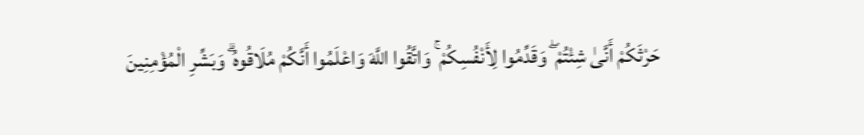حَرْثَكُمْ أَنَّىٰ شِئْتُمْ ۖ وَقَدِّمُوا لِأَنْفُسِكُمْ ۚ وَاتَّقُوا اللَّهَ وَاعْلَمُوا أَنَّكُمْ مُلَاقُوهُ ۗ وَبَشِّرِ الْمُؤْمِنِينَ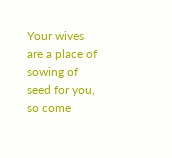Your wives are a place of sowing of seed for you, so come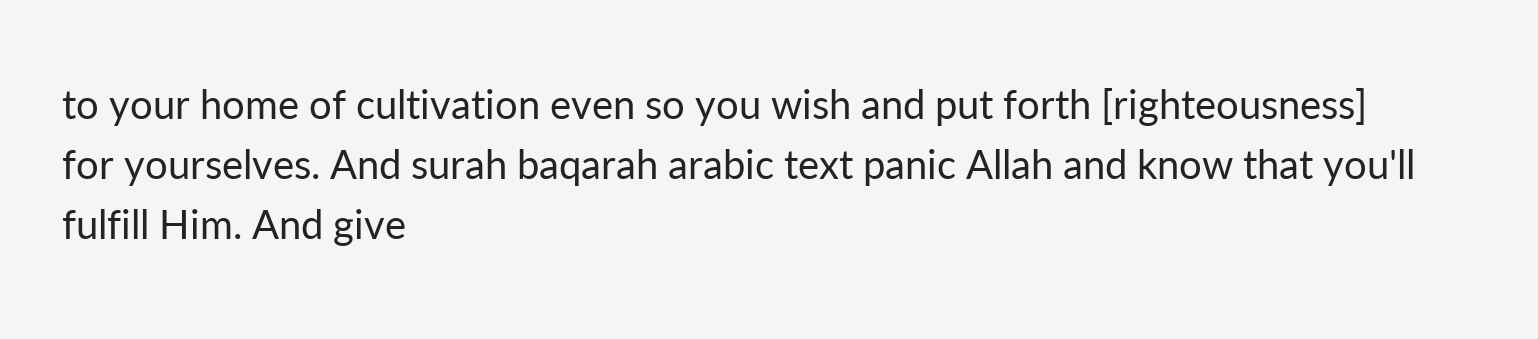to your home of cultivation even so you wish and put forth [righteousness] for yourselves. And surah baqarah arabic text panic Allah and know that you'll fulfill Him. And give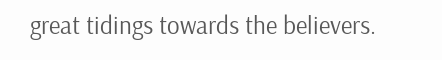great tidings towards the believers.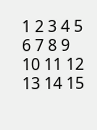1 2 3 4 5 6 7 8 9 10 11 12 13 14 15